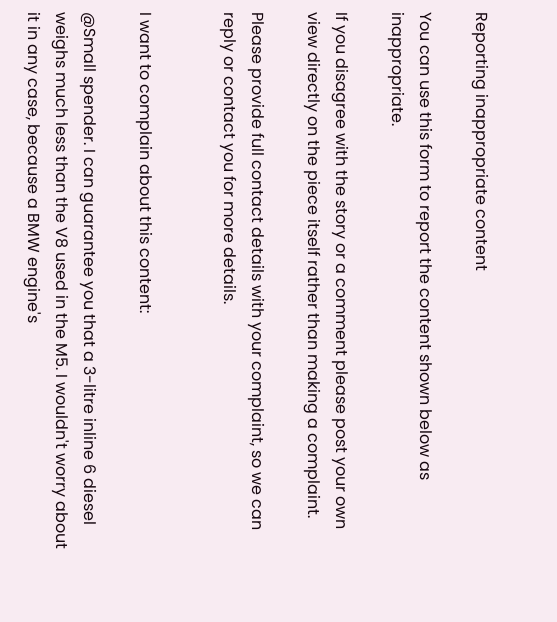Reporting inappropriate content

You can use this form to report the content shown below as inappropriate.

If you disagree with the story or a comment please post your own view directly on the piece itself rather than making a complaint.

Please provide full contact details with your complaint, so we can reply or contact you for more details.


I want to complain about this content:

@Small spender. I can guarantee you that a 3-litre inline 6 diesel weighs much less than the V8 used in the M5. I wouldn't worry about it in any case, because a BMW engine's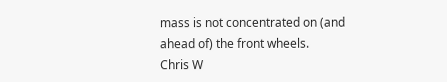mass is not concentrated on (and ahead of) the front wheels.
Chris W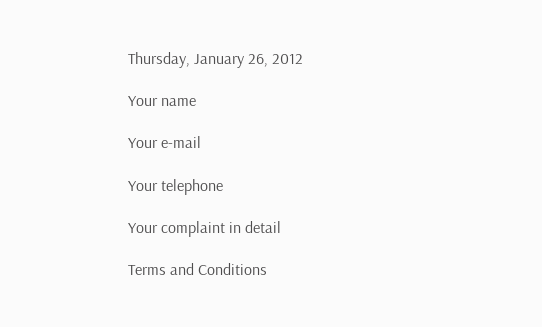Thursday, January 26, 2012

Your name

Your e-mail

Your telephone

Your complaint in detail

Terms and Conditions